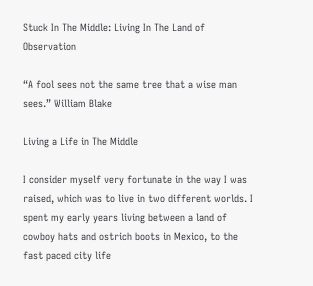Stuck In The Middle: Living In The Land of Observation

“A fool sees not the same tree that a wise man sees.” William Blake

Living a Life in The Middle

I consider myself very fortunate in the way I was raised, which was to live in two different worlds. I spent my early years living between a land of cowboy hats and ostrich boots in Mexico, to the fast paced city life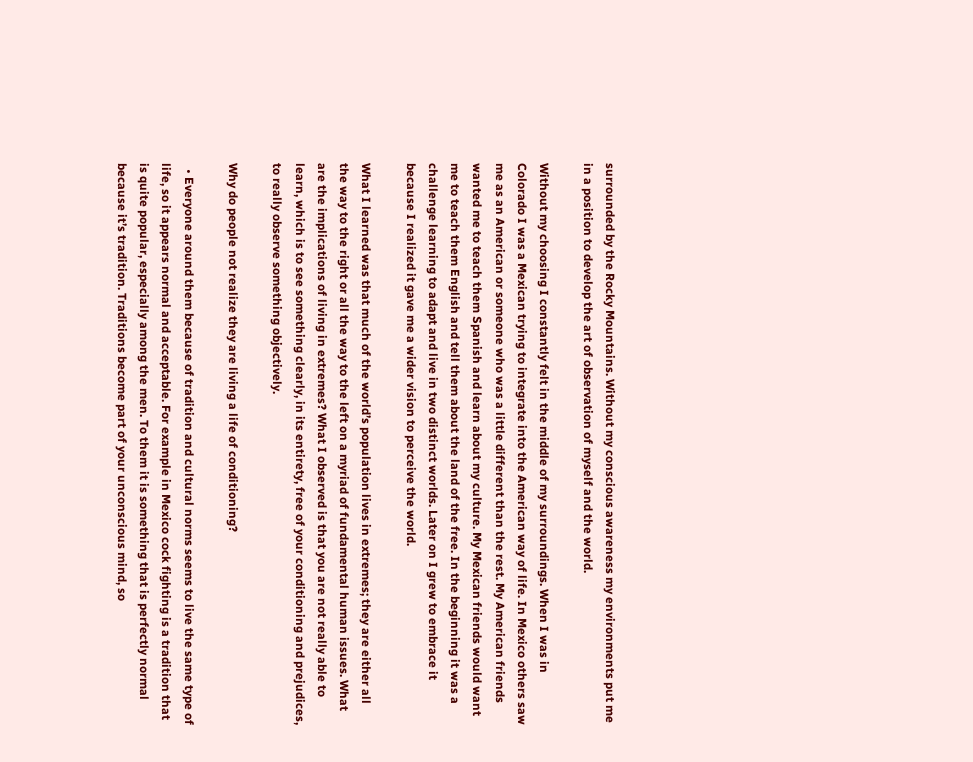surrounded by the Rocky Mountains. Without my conscious awareness my environments put me in a position to develop the art of observation of myself and the world.

Without my choosing I constantly felt in the middle of my surroundings. When I was in Colorado I was a Mexican trying to integrate into the American way of life. In Mexico others saw me as an American or someone who was a little different than the rest. My American friends wanted me to teach them Spanish and learn about my culture. My Mexican friends would want me to teach them English and tell them about the land of the free. In the beginning it was a challenge learning to adapt and live in two distinct worlds. Later on I grew to embrace it because I realized it gave me a wider vision to perceive the world.

What I learned was that much of the world’s population lives in extremes; they are either all the way to the right or all the way to the left on a myriad of fundamental human issues. What are the implications of living in extremes? What I observed is that you are not really able to learn, which is to see something clearly, in its entirety, free of your conditioning and prejudices, to really observe something objectively.

Why do people not realize they are living a life of conditioning?

  • Everyone around them because of tradition and cultural norms seems to live the same type of life, so it appears normal and acceptable. For example in Mexico cock fighting is a tradition that is quite popular, especially among the men. To them it is something that is perfectly normal because it’s tradition. Traditions become part of your unconscious mind, so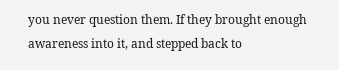you never question them. If they brought enough awareness into it, and stepped back to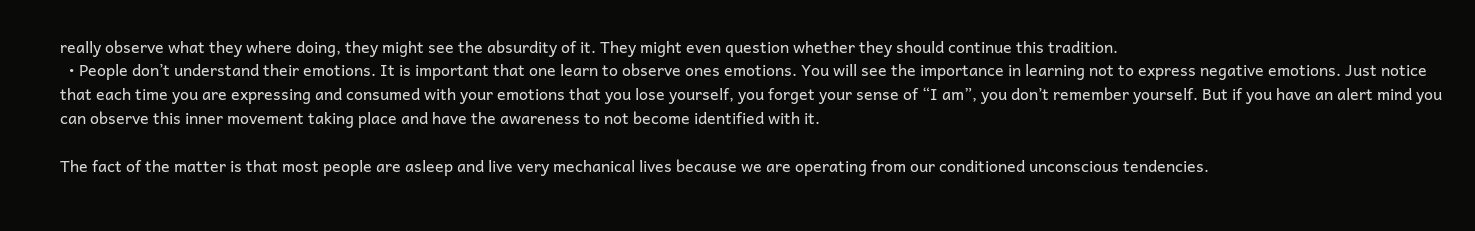really observe what they where doing, they might see the absurdity of it. They might even question whether they should continue this tradition.
  • People don’t understand their emotions. It is important that one learn to observe ones emotions. You will see the importance in learning not to express negative emotions. Just notice that each time you are expressing and consumed with your emotions that you lose yourself, you forget your sense of “I am”, you don’t remember yourself. But if you have an alert mind you can observe this inner movement taking place and have the awareness to not become identified with it.

The fact of the matter is that most people are asleep and live very mechanical lives because we are operating from our conditioned unconscious tendencies.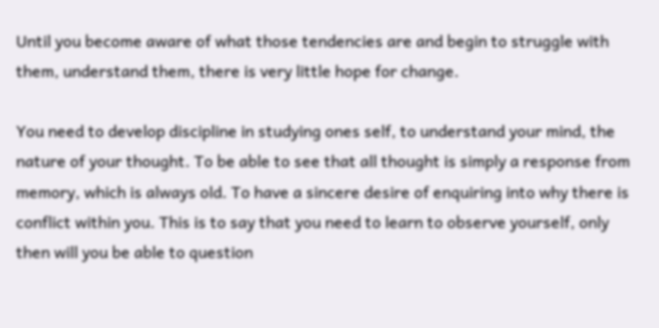Until you become aware of what those tendencies are and begin to struggle with them, understand them, there is very little hope for change.

You need to develop discipline in studying ones self, to understand your mind, the nature of your thought. To be able to see that all thought is simply a response from memory, which is always old. To have a sincere desire of enquiring into why there is conflict within you. This is to say that you need to learn to observe yourself, only then will you be able to question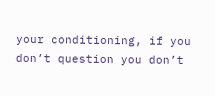your conditioning, if you don’t question you don’t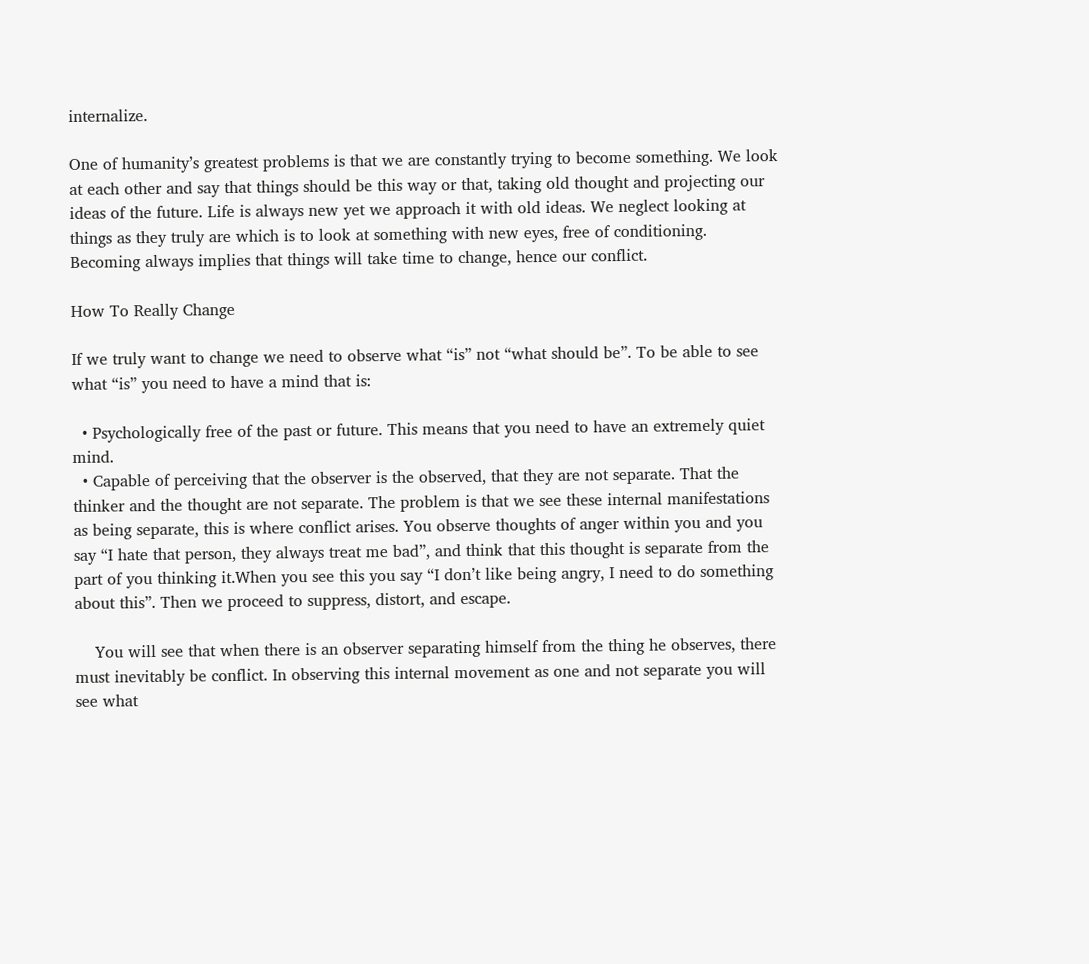internalize.

One of humanity’s greatest problems is that we are constantly trying to become something. We look at each other and say that things should be this way or that, taking old thought and projecting our ideas of the future. Life is always new yet we approach it with old ideas. We neglect looking at things as they truly are which is to look at something with new eyes, free of conditioning. Becoming always implies that things will take time to change, hence our conflict.

How To Really Change

If we truly want to change we need to observe what “is” not “what should be”. To be able to see what “is” you need to have a mind that is:

  • Psychologically free of the past or future. This means that you need to have an extremely quiet mind.
  • Capable of perceiving that the observer is the observed, that they are not separate. That the thinker and the thought are not separate. The problem is that we see these internal manifestations as being separate, this is where conflict arises. You observe thoughts of anger within you and you say “I hate that person, they always treat me bad”, and think that this thought is separate from the part of you thinking it.When you see this you say “I don’t like being angry, I need to do something about this”. Then we proceed to suppress, distort, and escape.

    You will see that when there is an observer separating himself from the thing he observes, there must inevitably be conflict. In observing this internal movement as one and not separate you will see what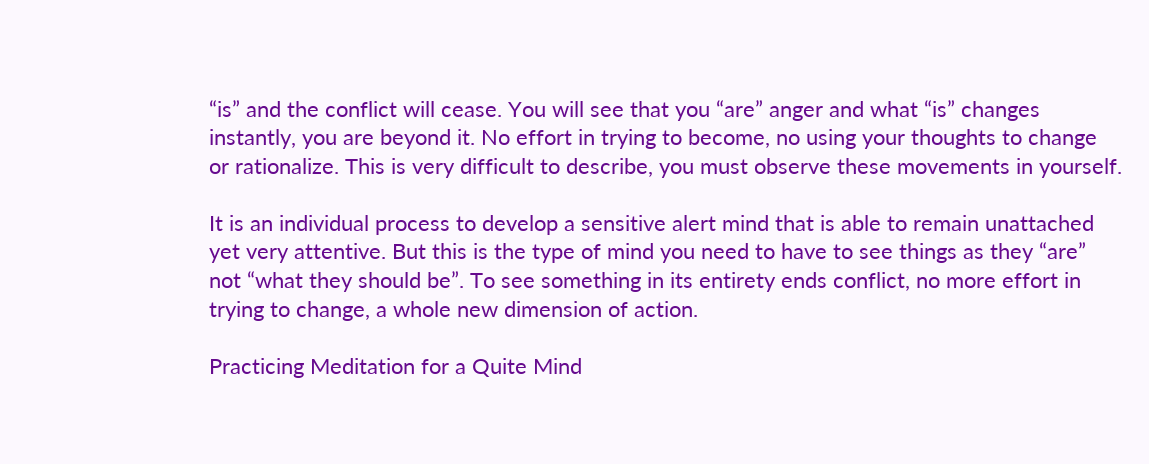“is” and the conflict will cease. You will see that you “are” anger and what “is” changes instantly, you are beyond it. No effort in trying to become, no using your thoughts to change or rationalize. This is very difficult to describe, you must observe these movements in yourself.

It is an individual process to develop a sensitive alert mind that is able to remain unattached yet very attentive. But this is the type of mind you need to have to see things as they “are” not “what they should be”. To see something in its entirety ends conflict, no more effort in trying to change, a whole new dimension of action.

Practicing Meditation for a Quite Mind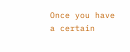Once you have a certain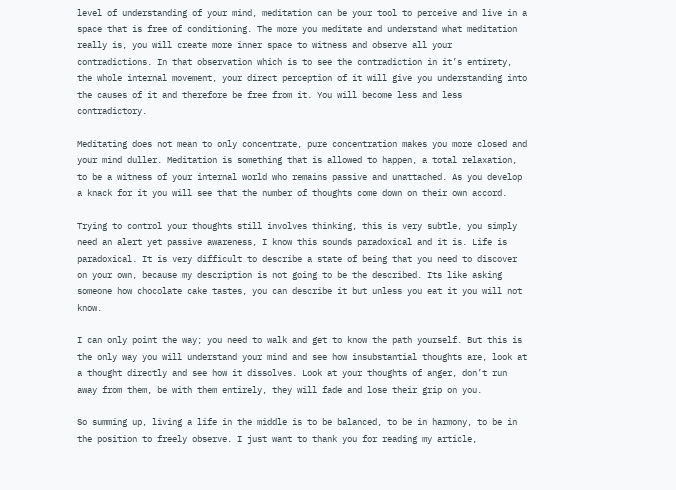level of understanding of your mind, meditation can be your tool to perceive and live in a space that is free of conditioning. The more you meditate and understand what meditation really is, you will create more inner space to witness and observe all your contradictions. In that observation which is to see the contradiction in it’s entirety, the whole internal movement, your direct perception of it will give you understanding into the causes of it and therefore be free from it. You will become less and less contradictory.

Meditating does not mean to only concentrate, pure concentration makes you more closed and your mind duller. Meditation is something that is allowed to happen, a total relaxation, to be a witness of your internal world who remains passive and unattached. As you develop a knack for it you will see that the number of thoughts come down on their own accord.

Trying to control your thoughts still involves thinking, this is very subtle, you simply need an alert yet passive awareness, I know this sounds paradoxical and it is. Life is paradoxical. It is very difficult to describe a state of being that you need to discover on your own, because my description is not going to be the described. Its like asking someone how chocolate cake tastes, you can describe it but unless you eat it you will not know.

I can only point the way; you need to walk and get to know the path yourself. But this is the only way you will understand your mind and see how insubstantial thoughts are, look at a thought directly and see how it dissolves. Look at your thoughts of anger, don’t run away from them, be with them entirely, they will fade and lose their grip on you.

So summing up, living a life in the middle is to be balanced, to be in harmony, to be in the position to freely observe. I just want to thank you for reading my article,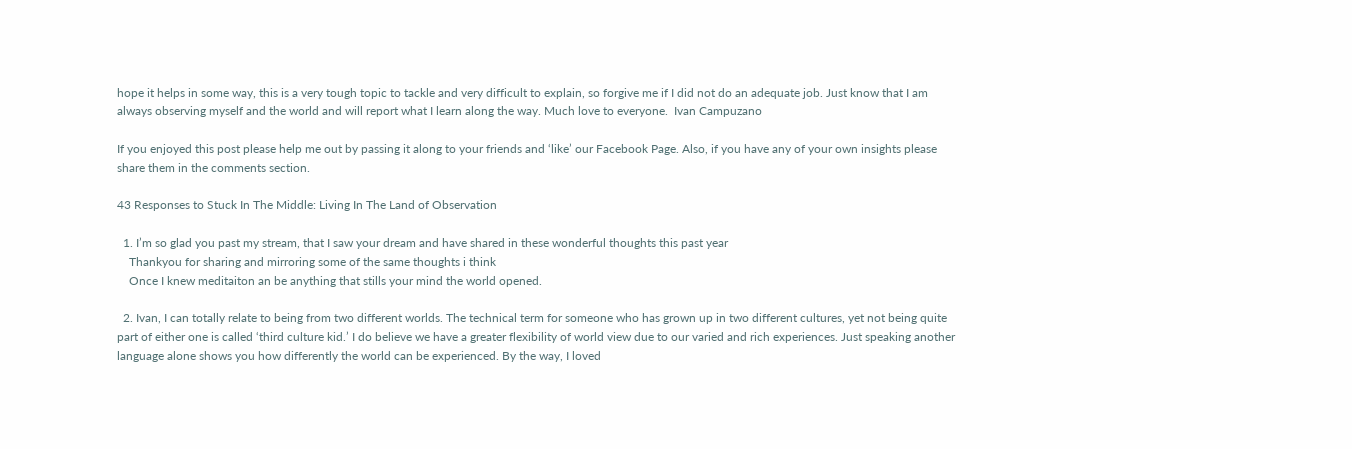hope it helps in some way, this is a very tough topic to tackle and very difficult to explain, so forgive me if I did not do an adequate job. Just know that I am always observing myself and the world and will report what I learn along the way. Much love to everyone.  Ivan Campuzano

If you enjoyed this post please help me out by passing it along to your friends and ‘like’ our Facebook Page. Also, if you have any of your own insights please share them in the comments section.

43 Responses to Stuck In The Middle: Living In The Land of Observation

  1. I’m so glad you past my stream, that I saw your dream and have shared in these wonderful thoughts this past year
    Thankyou for sharing and mirroring some of the same thoughts i think
    Once I knew meditaiton an be anything that stills your mind the world opened.

  2. Ivan, I can totally relate to being from two different worlds. The technical term for someone who has grown up in two different cultures, yet not being quite part of either one is called ‘third culture kid.’ I do believe we have a greater flexibility of world view due to our varied and rich experiences. Just speaking another language alone shows you how differently the world can be experienced. By the way, I loved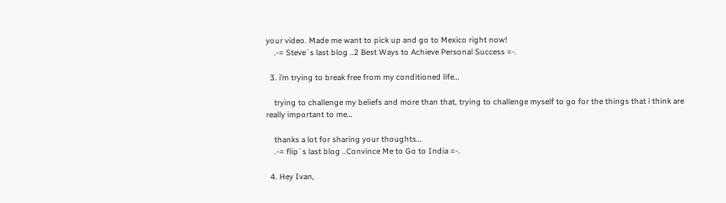your video. Made me want to pick up and go to Mexico right now!
    .-= Steve´s last blog ..2 Best Ways to Achieve Personal Success =-.

  3. i’m trying to break free from my conditioned life…

    trying to challenge my beliefs and more than that, trying to challenge myself to go for the things that i think are really important to me…

    thanks a lot for sharing your thoughts…
    .-= flip´s last blog ..Convince Me to Go to India =-.

  4. Hey Ivan,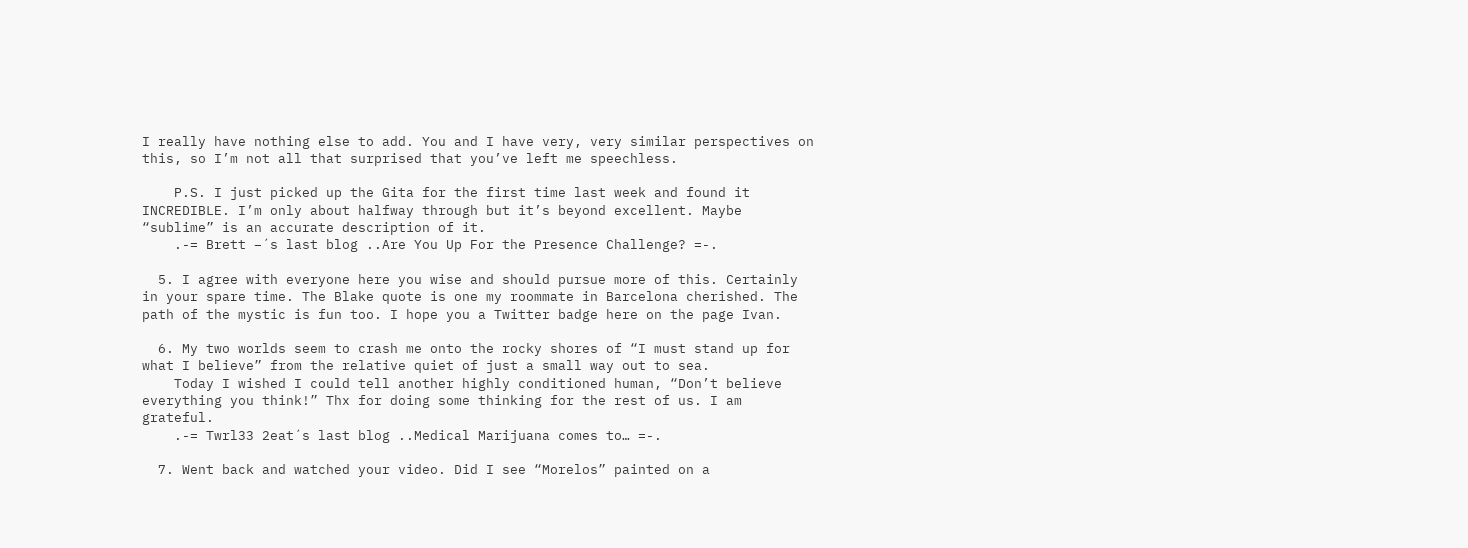I really have nothing else to add. You and I have very, very similar perspectives on this, so I’m not all that surprised that you’ve left me speechless.

    P.S. I just picked up the Gita for the first time last week and found it INCREDIBLE. I’m only about halfway through but it’s beyond excellent. Maybe “sublime” is an accurate description of it.
    .-= Brett –´s last blog ..Are You Up For the Presence Challenge? =-.

  5. I agree with everyone here you wise and should pursue more of this. Certainly in your spare time. The Blake quote is one my roommate in Barcelona cherished. The path of the mystic is fun too. I hope you a Twitter badge here on the page Ivan.

  6. My two worlds seem to crash me onto the rocky shores of “I must stand up for what I believe” from the relative quiet of just a small way out to sea.
    Today I wished I could tell another highly conditioned human, “Don’t believe everything you think!” Thx for doing some thinking for the rest of us. I am grateful.
    .-= Twrl33 2eat´s last blog ..Medical Marijuana comes to… =-.

  7. Went back and watched your video. Did I see “Morelos” painted on a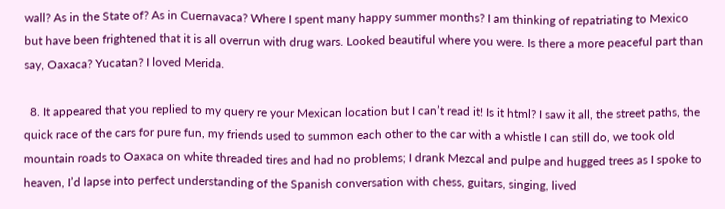wall? As in the State of? As in Cuernavaca? Where I spent many happy summer months? I am thinking of repatriating to Mexico but have been frightened that it is all overrun with drug wars. Looked beautiful where you were. Is there a more peaceful part than say, Oaxaca? Yucatan? I loved Merida.

  8. It appeared that you replied to my query re your Mexican location but I can’t read it! Is it html? I saw it all, the street paths, the quick race of the cars for pure fun, my friends used to summon each other to the car with a whistle I can still do, we took old mountain roads to Oaxaca on white threaded tires and had no problems; I drank Mezcal and pulpe and hugged trees as I spoke to heaven, I’d lapse into perfect understanding of the Spanish conversation with chess, guitars, singing, lived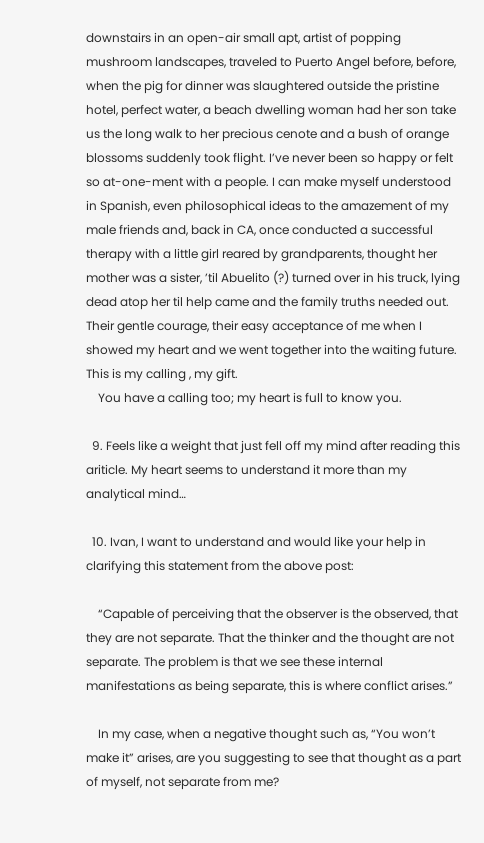downstairs in an open-air small apt, artist of popping mushroom landscapes, traveled to Puerto Angel before, before, when the pig for dinner was slaughtered outside the pristine hotel, perfect water, a beach dwelling woman had her son take us the long walk to her precious cenote and a bush of orange blossoms suddenly took flight. I’ve never been so happy or felt so at-one-ment with a people. I can make myself understood in Spanish, even philosophical ideas to the amazement of my male friends and, back in CA, once conducted a successful therapy with a little girl reared by grandparents, thought her mother was a sister, ’til Abuelito (?) turned over in his truck, lying dead atop her til help came and the family truths needed out. Their gentle courage, their easy acceptance of me when I showed my heart and we went together into the waiting future. This is my calling , my gift.
    You have a calling too; my heart is full to know you.

  9. Feels like a weight that just fell off my mind after reading this ariticle. My heart seems to understand it more than my analytical mind…

  10. Ivan, I want to understand and would like your help in clarifying this statement from the above post:

    “Capable of perceiving that the observer is the observed, that they are not separate. That the thinker and the thought are not separate. The problem is that we see these internal manifestations as being separate, this is where conflict arises.”

    In my case, when a negative thought such as, “You won’t make it” arises, are you suggesting to see that thought as a part of myself, not separate from me?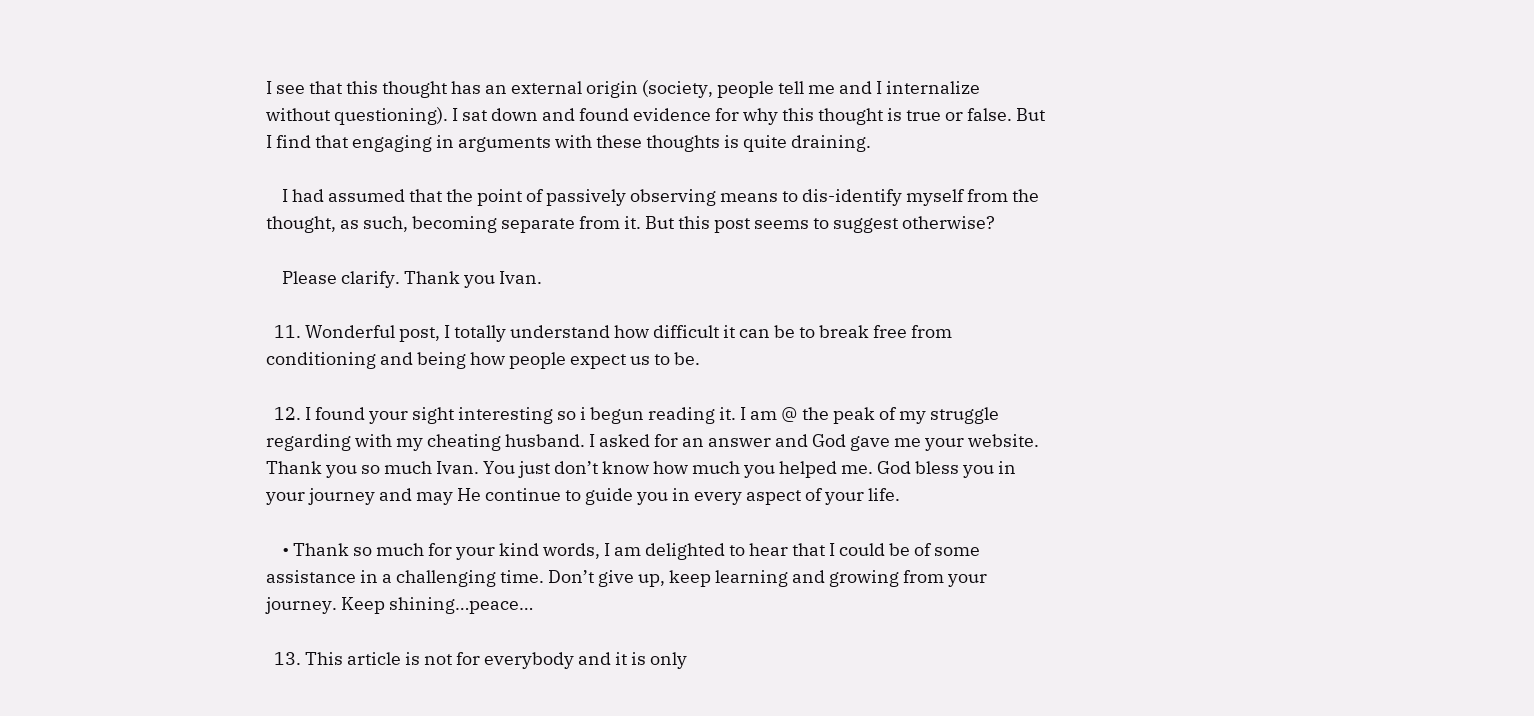I see that this thought has an external origin (society, people tell me and I internalize without questioning). I sat down and found evidence for why this thought is true or false. But I find that engaging in arguments with these thoughts is quite draining.

    I had assumed that the point of passively observing means to dis-identify myself from the thought, as such, becoming separate from it. But this post seems to suggest otherwise?

    Please clarify. Thank you Ivan.

  11. Wonderful post, I totally understand how difficult it can be to break free from conditioning and being how people expect us to be.

  12. I found your sight interesting so i begun reading it. I am @ the peak of my struggle regarding with my cheating husband. I asked for an answer and God gave me your website. Thank you so much Ivan. You just don’t know how much you helped me. God bless you in your journey and may He continue to guide you in every aspect of your life.

    • Thank so much for your kind words, I am delighted to hear that I could be of some assistance in a challenging time. Don’t give up, keep learning and growing from your journey. Keep shining…peace…

  13. This article is not for everybody and it is only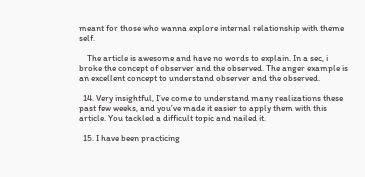meant for those who wanna explore internal relationship with theme self.

    The article is awesome and have no words to explain. In a sec, i broke the concept of observer and the observed. The anger example is an excellent concept to understand observer and the observed.

  14. Very insightful, I’ve come to understand many realizations these past few weeks, and you’ve made it easier to apply them with this article. You tackled a difficult topic and nailed it.

  15. I have been practicing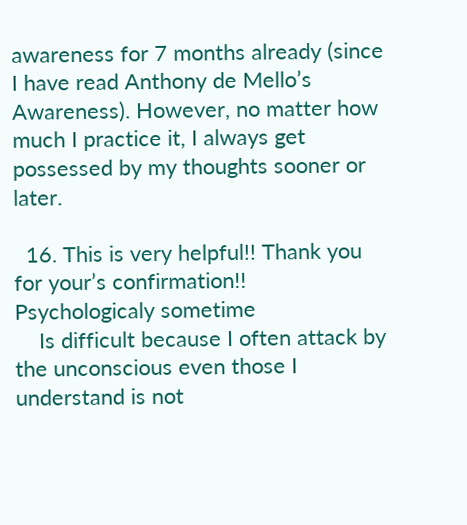awareness for 7 months already (since I have read Anthony de Mello’s Awareness). However, no matter how much I practice it, I always get possessed by my thoughts sooner or later.

  16. This is very helpful!! Thank you for your’s confirmation!! Psychologicaly sometime
    Is difficult because I often attack by the unconscious even those I understand is not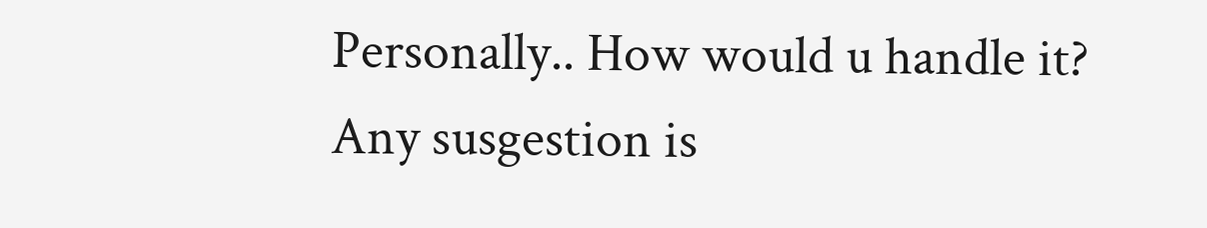Personally.. How would u handle it? Any susgestion is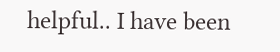helpful.. I have been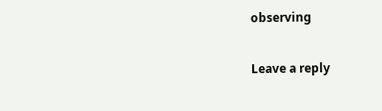observing

Leave a reply